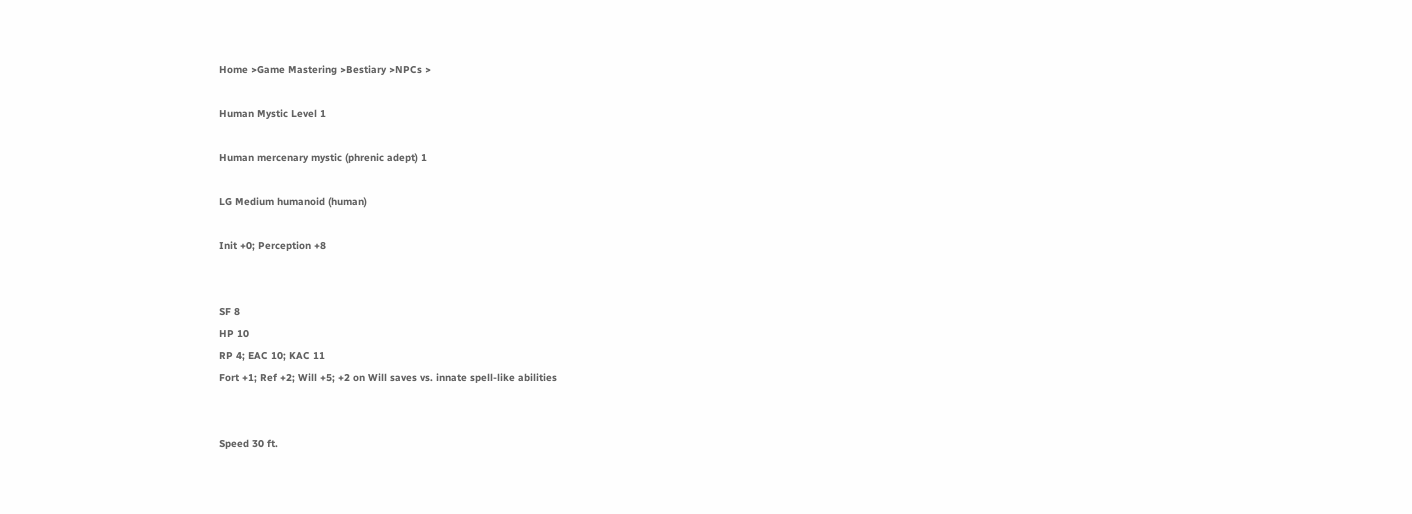Home >Game Mastering >Bestiary >NPCs >

Human Mystic Level 1

Human mercenary mystic (phrenic adept) 1

LG Medium humanoid (human)

Init +0; Perception +8


SF 8
HP 10
RP 4; EAC 10; KAC 11
Fort +1; Ref +2; Will +5; +2 on Will saves vs. innate spell-like abilities


Speed 30 ft.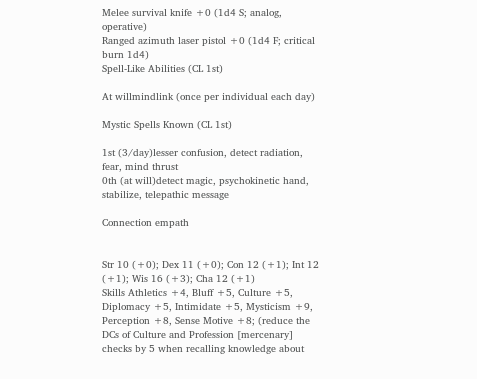Melee survival knife +0 (1d4 S; analog, operative)
Ranged azimuth laser pistol +0 (1d4 F; critical burn 1d4)
Spell-Like Abilities (CL 1st)

At willmindlink (once per individual each day)

Mystic Spells Known (CL 1st)

1st (3/day)lesser confusion, detect radiation, fear, mind thrust
0th (at will)detect magic, psychokinetic hand, stabilize, telepathic message

Connection empath


Str 10 (+0); Dex 11 (+0); Con 12 (+1); Int 12 (+1); Wis 16 (+3); Cha 12 (+1)
Skills Athletics +4, Bluff +5, Culture +5, Diplomacy +5, Intimidate +5, Mysticism +9, Perception +8, Sense Motive +8; (reduce the DCs of Culture and Profession [mercenary] checks by 5 when recalling knowledge about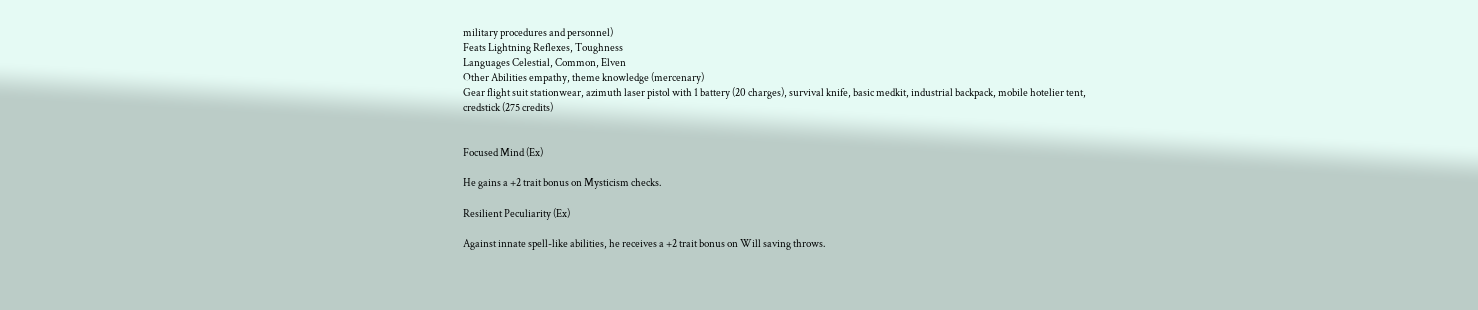military procedures and personnel)
Feats Lightning Reflexes, Toughness
Languages Celestial, Common, Elven
Other Abilities empathy, theme knowledge (mercenary)
Gear flight suit stationwear, azimuth laser pistol with 1 battery (20 charges), survival knife, basic medkit, industrial backpack, mobile hotelier tent, credstick (275 credits)


Focused Mind (Ex)

He gains a +2 trait bonus on Mysticism checks.

Resilient Peculiarity (Ex)

Against innate spell-like abilities, he receives a +2 trait bonus on Will saving throws.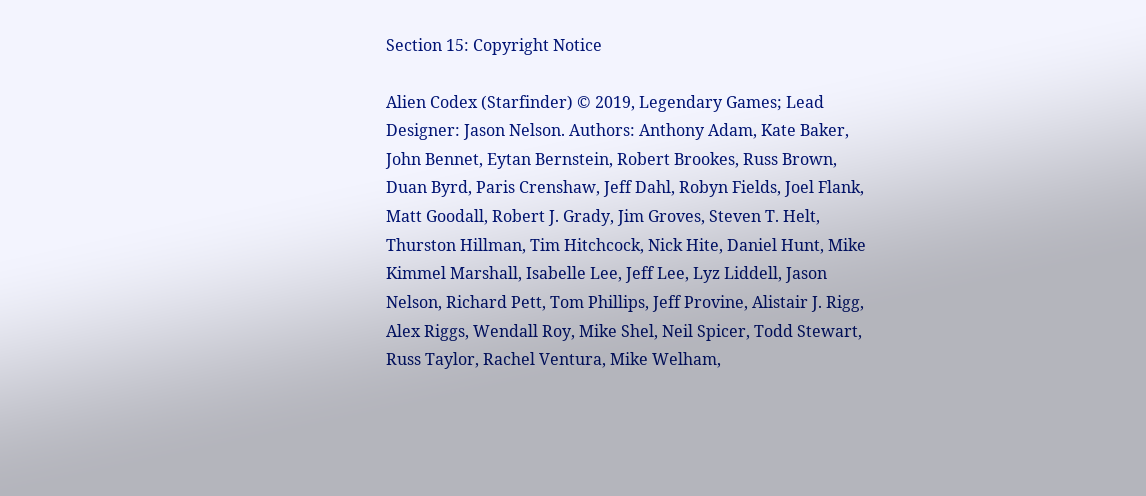Section 15: Copyright Notice

Alien Codex (Starfinder) © 2019, Legendary Games; Lead Designer: Jason Nelson. Authors: Anthony Adam, Kate Baker, John Bennet, Eytan Bernstein, Robert Brookes, Russ Brown, Duan Byrd, Paris Crenshaw, Jeff Dahl, Robyn Fields, Joel Flank, Matt Goodall, Robert J. Grady, Jim Groves, Steven T. Helt, Thurston Hillman, Tim Hitchcock, Nick Hite, Daniel Hunt, Mike Kimmel Marshall, Isabelle Lee, Jeff Lee, Lyz Liddell, Jason Nelson, Richard Pett, Tom Phillips, Jeff Provine, Alistair J. Rigg, Alex Riggs, Wendall Roy, Mike Shel, Neil Spicer, Todd Stewart, Russ Taylor, Rachel Ventura, Mike Welham,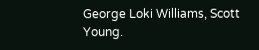George Loki Williams, Scott Young.